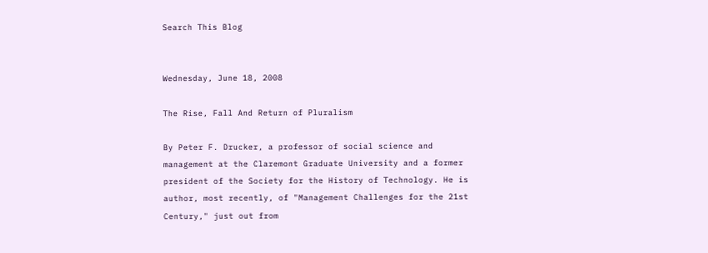Search This Blog


Wednesday, June 18, 2008

The Rise, Fall And Return of Pluralism

By Peter F. Drucker, a professor of social science and management at the Claremont Graduate University and a former president of the Society for the History of Technology. He is author, most recently, of "Management Challenges for the 21st Century," just out from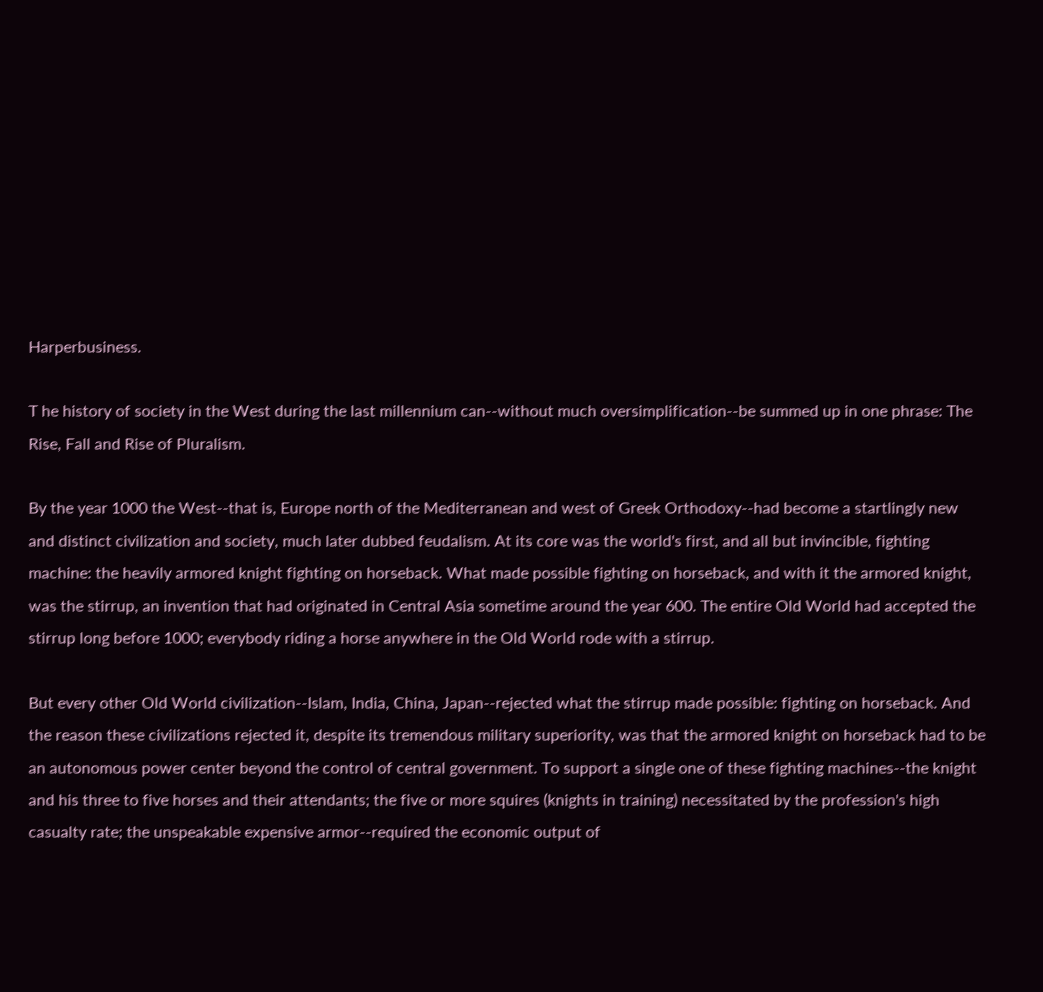Harperbusiness.

T he history of society in the West during the last millennium can--without much oversimplification--be summed up in one phrase: The Rise, Fall and Rise of Pluralism.

By the year 1000 the West--that is, Europe north of the Mediterranean and west of Greek Orthodoxy--had become a startlingly new and distinct civilization and society, much later dubbed feudalism. At its core was the world's first, and all but invincible, fighting machine: the heavily armored knight fighting on horseback. What made possible fighting on horseback, and with it the armored knight, was the stirrup, an invention that had originated in Central Asia sometime around the year 600. The entire Old World had accepted the stirrup long before 1000; everybody riding a horse anywhere in the Old World rode with a stirrup.

But every other Old World civilization--Islam, India, China, Japan--rejected what the stirrup made possible: fighting on horseback. And the reason these civilizations rejected it, despite its tremendous military superiority, was that the armored knight on horseback had to be an autonomous power center beyond the control of central government. To support a single one of these fighting machines--the knight and his three to five horses and their attendants; the five or more squires (knights in training) necessitated by the profession's high casualty rate; the unspeakable expensive armor--required the economic output of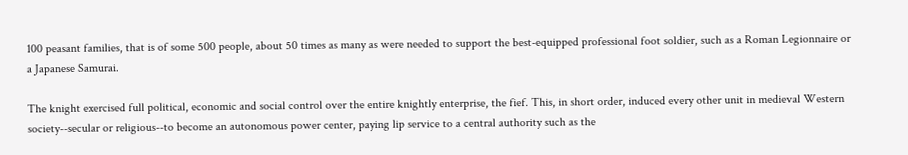100 peasant families, that is of some 500 people, about 50 times as many as were needed to support the best-equipped professional foot soldier, such as a Roman Legionnaire or a Japanese Samurai.

The knight exercised full political, economic and social control over the entire knightly enterprise, the fief. This, in short order, induced every other unit in medieval Western society--secular or religious--to become an autonomous power center, paying lip service to a central authority such as the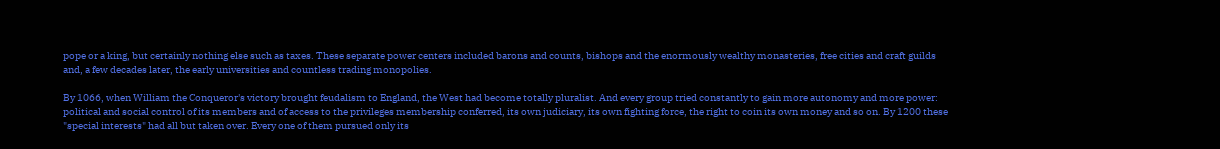pope or a king, but certainly nothing else such as taxes. These separate power centers included barons and counts, bishops and the enormously wealthy monasteries, free cities and craft guilds and, a few decades later, the early universities and countless trading monopolies.

By 1066, when William the Conqueror's victory brought feudalism to England, the West had become totally pluralist. And every group tried constantly to gain more autonomy and more power: political and social control of its members and of access to the privileges membership conferred, its own judiciary, its own fighting force, the right to coin its own money and so on. By 1200 these "special interests" had all but taken over. Every one of them pursued only its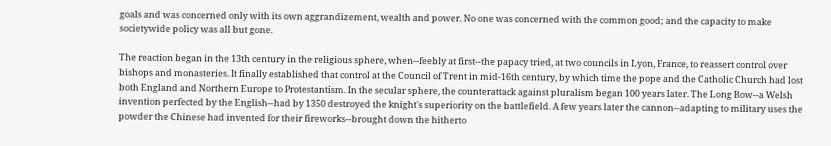goals and was concerned only with its own aggrandizement, wealth and power. No one was concerned with the common good; and the capacity to make societywide policy was all but gone.

The reaction began in the 13th century in the religious sphere, when--feebly at first--the papacy tried, at two councils in Lyon, France, to reassert control over bishops and monasteries. It finally established that control at the Council of Trent in mid-16th century, by which time the pope and the Catholic Church had lost both England and Northern Europe to Protestantism. In the secular sphere, the counterattack against pluralism began 100 years later. The Long Bow--a Welsh invention perfected by the English--had by 1350 destroyed the knight's superiority on the battlefield. A few years later the cannon--adapting to military uses the powder the Chinese had invented for their fireworks--brought down the hitherto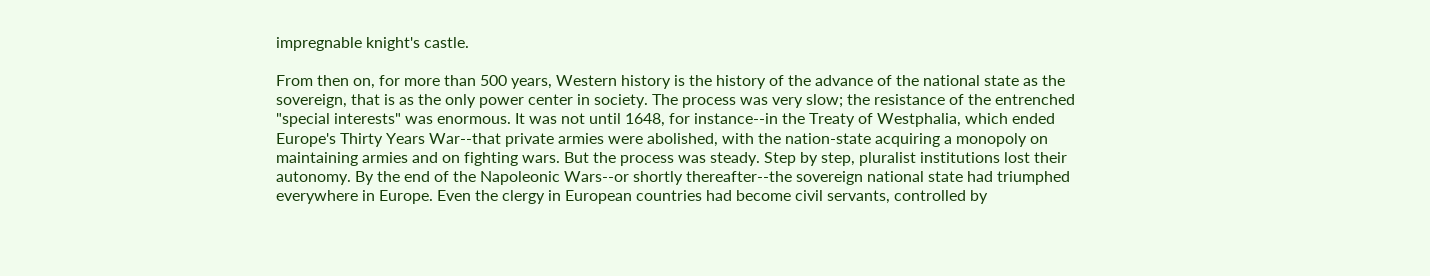impregnable knight's castle.

From then on, for more than 500 years, Western history is the history of the advance of the national state as the sovereign, that is as the only power center in society. The process was very slow; the resistance of the entrenched "special interests" was enormous. It was not until 1648, for instance--in the Treaty of Westphalia, which ended Europe's Thirty Years War--that private armies were abolished, with the nation-state acquiring a monopoly on maintaining armies and on fighting wars. But the process was steady. Step by step, pluralist institutions lost their autonomy. By the end of the Napoleonic Wars--or shortly thereafter--the sovereign national state had triumphed everywhere in Europe. Even the clergy in European countries had become civil servants, controlled by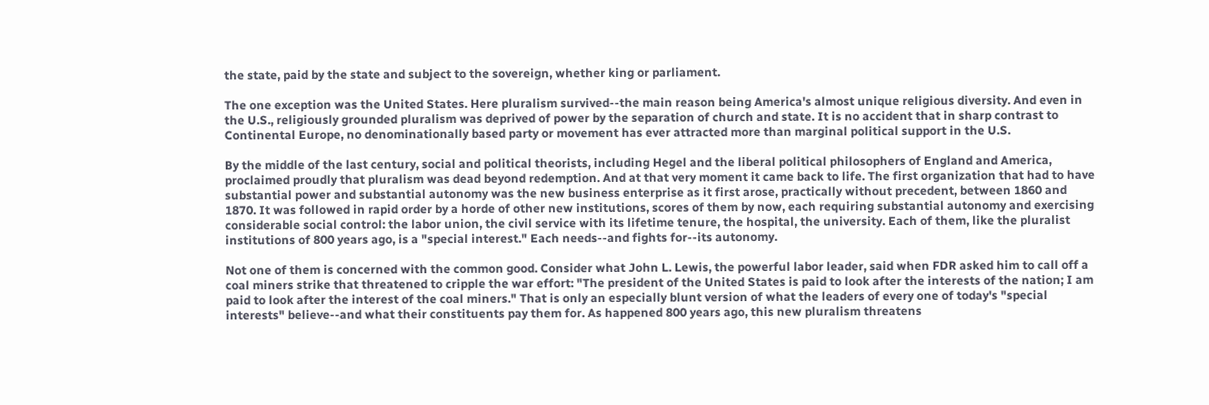the state, paid by the state and subject to the sovereign, whether king or parliament.

The one exception was the United States. Here pluralism survived--the main reason being America's almost unique religious diversity. And even in the U.S., religiously grounded pluralism was deprived of power by the separation of church and state. It is no accident that in sharp contrast to Continental Europe, no denominationally based party or movement has ever attracted more than marginal political support in the U.S.

By the middle of the last century, social and political theorists, including Hegel and the liberal political philosophers of England and America, proclaimed proudly that pluralism was dead beyond redemption. And at that very moment it came back to life. The first organization that had to have substantial power and substantial autonomy was the new business enterprise as it first arose, practically without precedent, between 1860 and 1870. It was followed in rapid order by a horde of other new institutions, scores of them by now, each requiring substantial autonomy and exercising considerable social control: the labor union, the civil service with its lifetime tenure, the hospital, the university. Each of them, like the pluralist institutions of 800 years ago, is a "special interest." Each needs--and fights for--its autonomy.

Not one of them is concerned with the common good. Consider what John L. Lewis, the powerful labor leader, said when FDR asked him to call off a coal miners strike that threatened to cripple the war effort: "The president of the United States is paid to look after the interests of the nation; I am paid to look after the interest of the coal miners." That is only an especially blunt version of what the leaders of every one of today's "special interests" believe--and what their constituents pay them for. As happened 800 years ago, this new pluralism threatens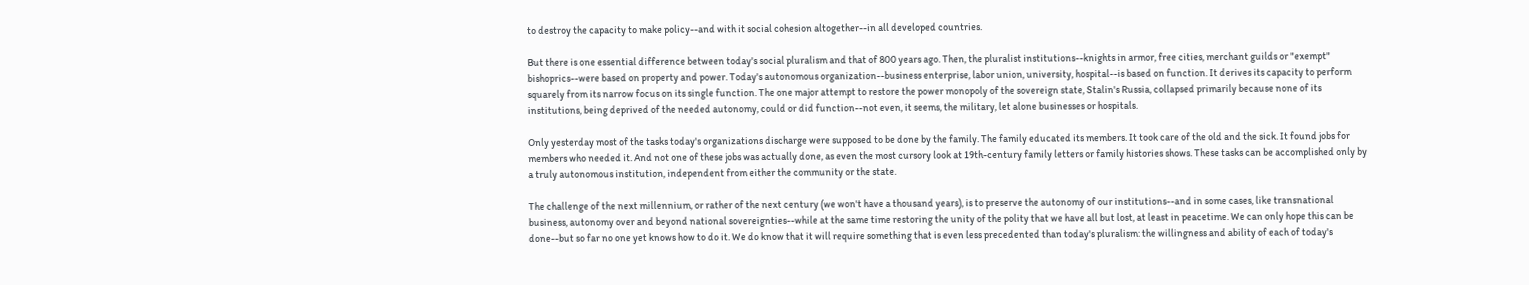to destroy the capacity to make policy--and with it social cohesion altogether--in all developed countries.

But there is one essential difference between today's social pluralism and that of 800 years ago. Then, the pluralist institutions--knights in armor, free cities, merchant guilds or "exempt" bishoprics--were based on property and power. Today's autonomous organization--business enterprise, labor union, university, hospital--is based on function. It derives its capacity to perform squarely from its narrow focus on its single function. The one major attempt to restore the power monopoly of the sovereign state, Stalin's Russia, collapsed primarily because none of its institutions, being deprived of the needed autonomy, could or did function--not even, it seems, the military, let alone businesses or hospitals.

Only yesterday most of the tasks today's organizations discharge were supposed to be done by the family. The family educated its members. It took care of the old and the sick. It found jobs for members who needed it. And not one of these jobs was actually done, as even the most cursory look at 19th-century family letters or family histories shows. These tasks can be accomplished only by a truly autonomous institution, independent from either the community or the state.

The challenge of the next millennium, or rather of the next century (we won't have a thousand years), is to preserve the autonomy of our institutions--and in some cases, like transnational business, autonomy over and beyond national sovereignties--while at the same time restoring the unity of the polity that we have all but lost, at least in peacetime. We can only hope this can be done--but so far no one yet knows how to do it. We do know that it will require something that is even less precedented than today's pluralism: the willingness and ability of each of today's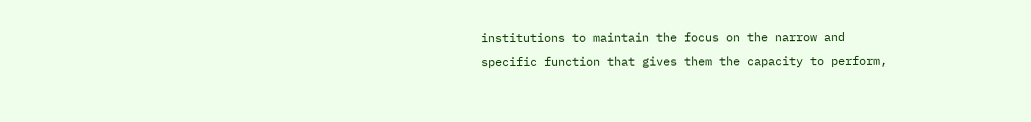institutions to maintain the focus on the narrow and specific function that gives them the capacity to perform,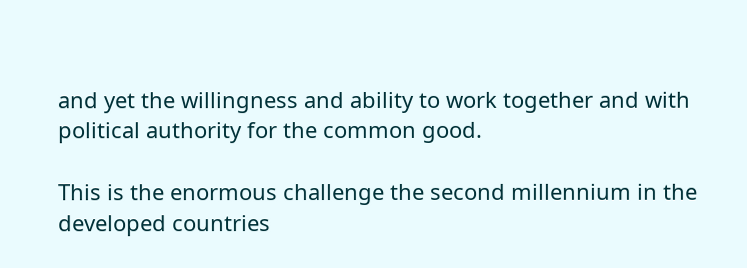and yet the willingness and ability to work together and with political authority for the common good.

This is the enormous challenge the second millennium in the developed countries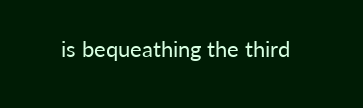is bequeathing the third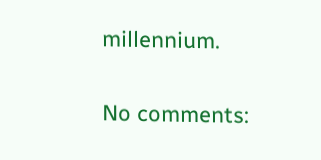millennium.

No comments: